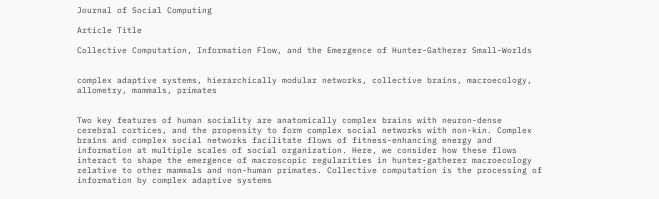Journal of Social Computing

Article Title

Collective Computation, Information Flow, and the Emergence of Hunter-Gatherer Small-Worlds


complex adaptive systems, hierarchically modular networks, collective brains, macroecology, allometry, mammals, primates


Two key features of human sociality are anatomically complex brains with neuron-dense cerebral cortices, and the propensity to form complex social networks with non-kin. Complex brains and complex social networks facilitate flows of fitness-enhancing energy and information at multiple scales of social organization. Here, we consider how these flows interact to shape the emergence of macroscopic regularities in hunter-gatherer macroecology relative to other mammals and non-human primates. Collective computation is the processing of information by complex adaptive systems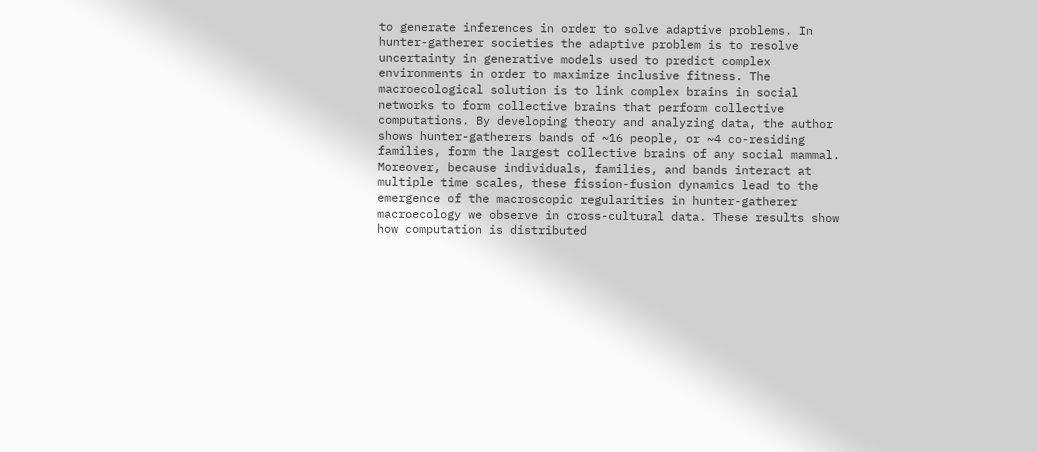to generate inferences in order to solve adaptive problems. In hunter-gatherer societies the adaptive problem is to resolve uncertainty in generative models used to predict complex environments in order to maximize inclusive fitness. The macroecological solution is to link complex brains in social networks to form collective brains that perform collective computations. By developing theory and analyzing data, the author shows hunter-gatherers bands of ~16 people, or ~4 co-residing families, form the largest collective brains of any social mammal. Moreover, because individuals, families, and bands interact at multiple time scales, these fission-fusion dynamics lead to the emergence of the macroscopic regularities in hunter-gatherer macroecology we observe in cross-cultural data. These results show how computation is distributed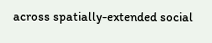across spatially-extended social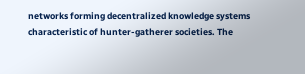networks forming decentralized knowledge systems characteristic of hunter-gatherer societies. The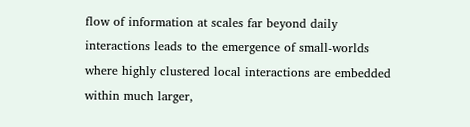flow of information at scales far beyond daily interactions leads to the emergence of small-worlds where highly clustered local interactions are embedded within much larger,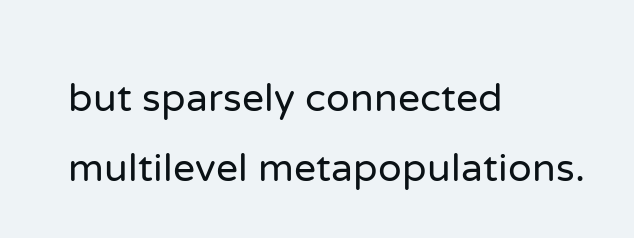but sparsely connected multilevel metapopulations.